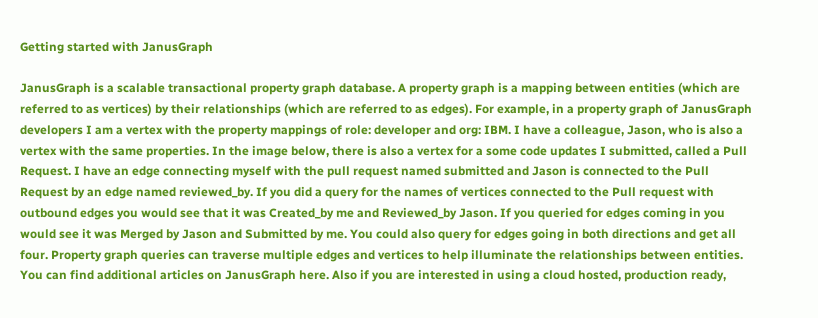Getting started with JanusGraph

JanusGraph is a scalable transactional property graph database. A property graph is a mapping between entities (which are referred to as vertices) by their relationships (which are referred to as edges). For example, in a property graph of JanusGraph developers I am a vertex with the property mappings of role: developer and org: IBM. I have a colleague, Jason, who is also a vertex with the same properties. In the image below, there is also a vertex for a some code updates I submitted, called a Pull Request. I have an edge connecting myself with the pull request named submitted and Jason is connected to the Pull Request by an edge named reviewed_by. If you did a query for the names of vertices connected to the Pull request with outbound edges you would see that it was Created_by me and Reviewed_by Jason. If you queried for edges coming in you would see it was Merged by Jason and Submitted by me. You could also query for edges going in both directions and get all four. Property graph queries can traverse multiple edges and vertices to help illuminate the relationships between entities. You can find additional articles on JanusGraph here. Also if you are interested in using a cloud hosted, production ready,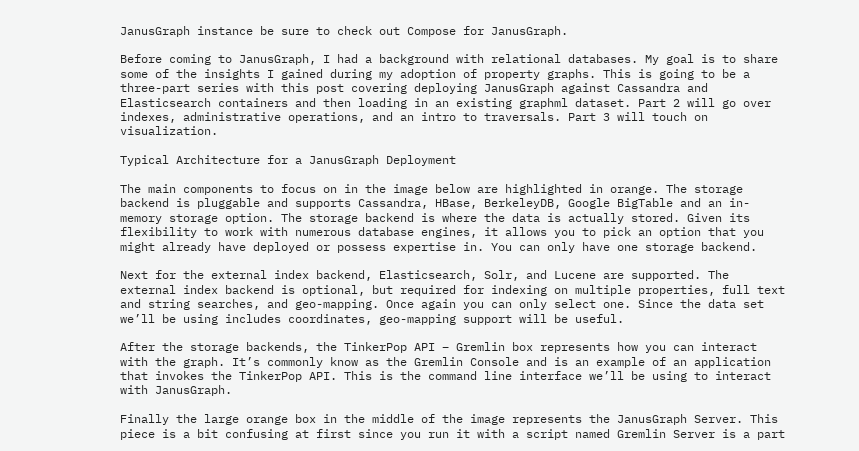JanusGraph instance be sure to check out Compose for JanusGraph.

Before coming to JanusGraph, I had a background with relational databases. My goal is to share some of the insights I gained during my adoption of property graphs. This is going to be a three-part series with this post covering deploying JanusGraph against Cassandra and Elasticsearch containers and then loading in an existing graphml dataset. Part 2 will go over indexes, administrative operations, and an intro to traversals. Part 3 will touch on visualization.

Typical Architecture for a JanusGraph Deployment

The main components to focus on in the image below are highlighted in orange. The storage backend is pluggable and supports Cassandra, HBase, BerkeleyDB, Google BigTable and an in-memory storage option. The storage backend is where the data is actually stored. Given its flexibility to work with numerous database engines, it allows you to pick an option that you might already have deployed or possess expertise in. You can only have one storage backend.

Next for the external index backend, Elasticsearch, Solr, and Lucene are supported. The external index backend is optional, but required for indexing on multiple properties, full text and string searches, and geo-mapping. Once again you can only select one. Since the data set we’ll be using includes coordinates, geo-mapping support will be useful.

After the storage backends, the TinkerPop API – Gremlin box represents how you can interact with the graph. It’s commonly know as the Gremlin Console and is an example of an application that invokes the TinkerPop API. This is the command line interface we’ll be using to interact with JanusGraph.

Finally the large orange box in the middle of the image represents the JanusGraph Server. This piece is a bit confusing at first since you run it with a script named Gremlin Server is a part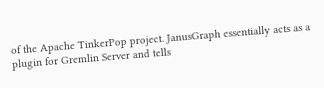of the Apache TinkerPop project. JanusGraph essentially acts as a plugin for Gremlin Server and tells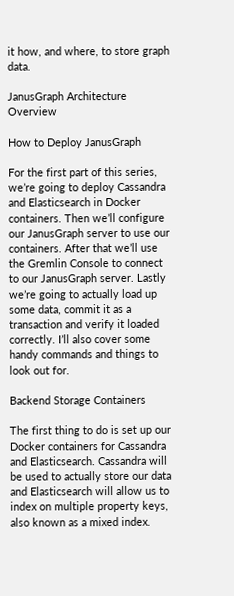it how, and where, to store graph data.

JanusGraph Architecture Overview

How to Deploy JanusGraph

For the first part of this series, we’re going to deploy Cassandra and Elasticsearch in Docker containers. Then we’ll configure our JanusGraph server to use our containers. After that we’ll use the Gremlin Console to connect to our JanusGraph server. Lastly we’re going to actually load up some data, commit it as a transaction and verify it loaded correctly. I’ll also cover some handy commands and things to look out for.

Backend Storage Containers

The first thing to do is set up our Docker containers for Cassandra and Elasticsearch. Cassandra will be used to actually store our data and Elasticsearch will allow us to index on multiple property keys, also known as a mixed index.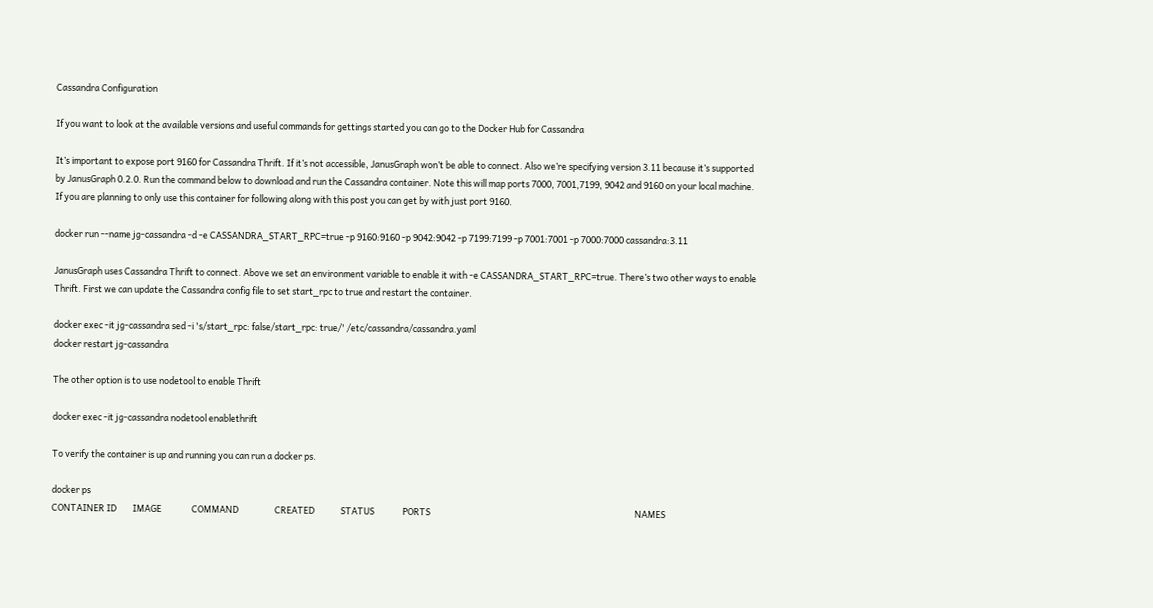Cassandra Configuration

If you want to look at the available versions and useful commands for gettings started you can go to the Docker Hub for Cassandra

It’s important to expose port 9160 for Cassandra Thrift. If it’s not accessible, JanusGraph won’t be able to connect. Also we’re specifying version 3.11 because it’s supported by JanusGraph 0.2.0. Run the command below to download and run the Cassandra container. Note this will map ports 7000, 7001,7199, 9042 and 9160 on your local machine. If you are planning to only use this container for following along with this post you can get by with just port 9160.

docker run --name jg-cassandra -d -e CASSANDRA_START_RPC=true -p 9160:9160 -p 9042:9042 -p 7199:7199 -p 7001:7001 -p 7000:7000 cassandra:3.11

JanusGraph uses Cassandra Thrift to connect. Above we set an environment variable to enable it with -e CASSANDRA_START_RPC=true. There’s two other ways to enable Thrift. First we can update the Cassandra config file to set start_rpc to true and restart the container.

docker exec -it jg-cassandra sed -i 's/start_rpc: false/start_rpc: true/' /etc/cassandra/cassandra.yaml
docker restart jg-cassandra

The other option is to use nodetool to enable Thrift

docker exec -it jg-cassandra nodetool enablethrift

To verify the container is up and running you can run a docker ps.

docker ps
CONTAINER ID        IMAGE               COMMAND                  CREATED             STATUS              PORTS                                                                                                      NAMES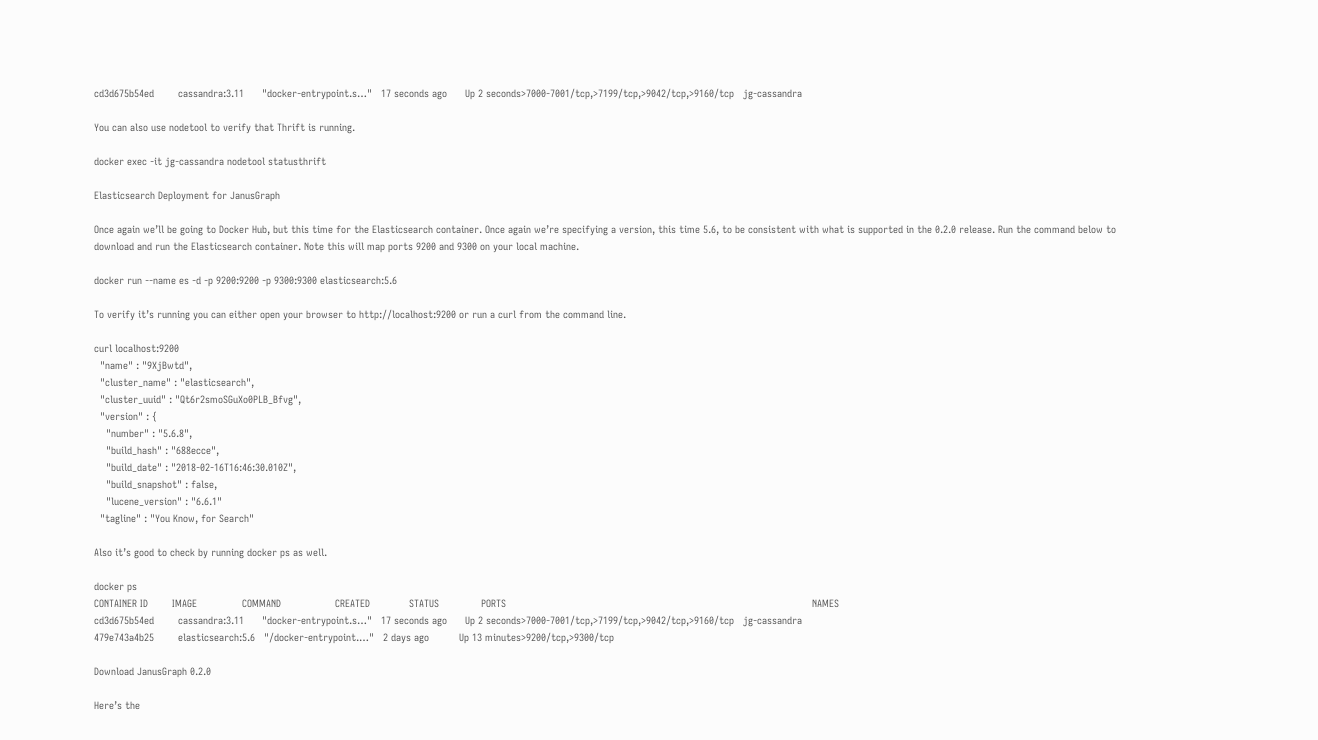cd3d675b54ed        cassandra:3.11      "docker-entrypoint.s…"   17 seconds ago      Up 2 seconds>7000-7001/tcp,>7199/tcp,>9042/tcp,>9160/tcp   jg-cassandra

You can also use nodetool to verify that Thrift is running.

docker exec -it jg-cassandra nodetool statusthrift

Elasticsearch Deployment for JanusGraph

Once again we’ll be going to Docker Hub, but this time for the Elasticsearch container. Once again we’re specifying a version, this time 5.6, to be consistent with what is supported in the 0.2.0 release. Run the command below to download and run the Elasticsearch container. Note this will map ports 9200 and 9300 on your local machine.

docker run --name es -d -p 9200:9200 -p 9300:9300 elasticsearch:5.6

To verify it’s running you can either open your browser to http://localhost:9200 or run a curl from the command line.

curl localhost:9200
  "name" : "9XjBwtd",
  "cluster_name" : "elasticsearch",
  "cluster_uuid" : "Qt6r2smoSGuXo0PLB_Bfvg",
  "version" : {
    "number" : "5.6.8",
    "build_hash" : "688ecce",
    "build_date" : "2018-02-16T16:46:30.010Z",
    "build_snapshot" : false,
    "lucene_version" : "6.6.1"
  "tagline" : "You Know, for Search"

Also it’s good to check by running docker ps as well.

docker ps
CONTAINER ID        IMAGE               COMMAND                  CREATED             STATUS              PORTS                                                                                                      NAMES
cd3d675b54ed        cassandra:3.11      "docker-entrypoint.s…"   17 seconds ago      Up 2 seconds>7000-7001/tcp,>7199/tcp,>9042/tcp,>9160/tcp   jg-cassandra
479e743a4b25        elasticsearch:5.6   "/docker-entrypoint.…"   2 days ago          Up 13 minutes>9200/tcp,>9300/tcp

Download JanusGraph 0.2.0

Here’s the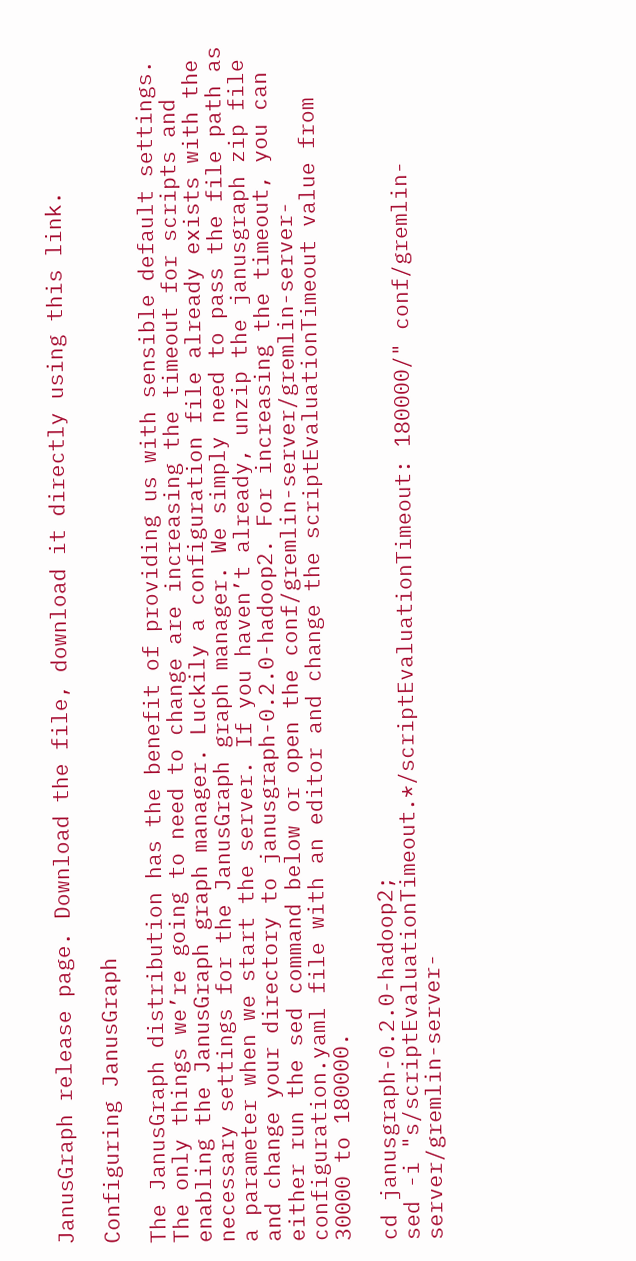JanusGraph release page. Download the file, download it directly using this link.

Configuring JanusGraph

The JanusGraph distribution has the benefit of providing us with sensible default settings. The only things we’re going to need to change are increasing the timeout for scripts and enabling the JanusGraph graph manager. Luckily a configuration file already exists with the necessary settings for the JanusGraph graph manager. We simply need to pass the file path as a parameter when we start the server. If you haven’t already, unzip the janusgraph zip file and change your directory to janusgraph-0.2.0-hadoop2. For increasing the timeout, you can either run the sed command below or open the conf/gremlin-server/gremlin-server-configuration.yaml file with an editor and change the scriptEvaluationTimeout value from 30000 to 180000.

cd janusgraph-0.2.0-hadoop2;
sed -i "s/scriptEvaluationTimeout.*/scriptEvaluationTimeout: 180000/" conf/gremlin-server/gremlin-server-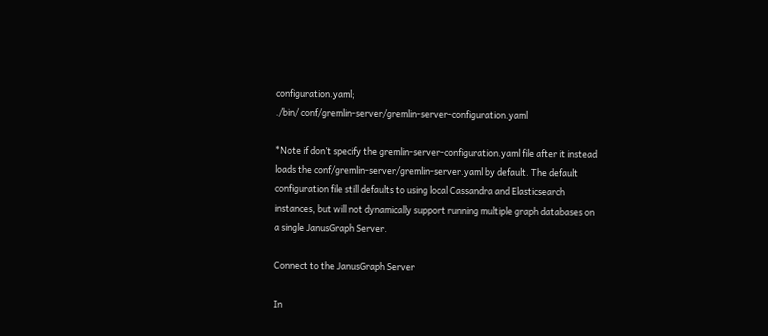configuration.yaml;
./bin/ conf/gremlin-server/gremlin-server-configuration.yaml

*Note if don’t specify the gremlin-server-configuration.yaml file after it instead loads the conf/gremlin-server/gremlin-server.yaml by default. The default configuration file still defaults to using local Cassandra and Elasticsearch instances, but will not dynamically support running multiple graph databases on a single JanusGraph Server.

Connect to the JanusGraph Server

In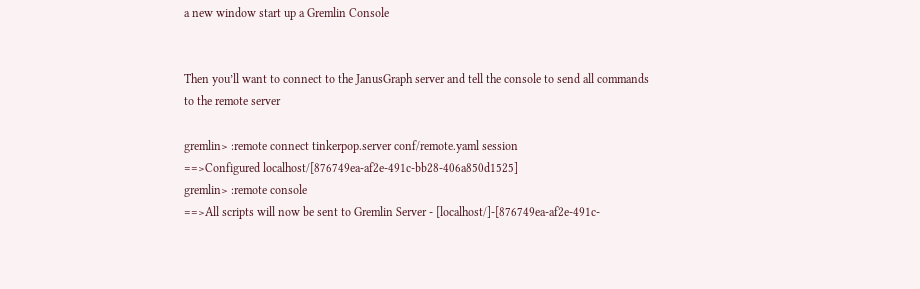a new window start up a Gremlin Console


Then you’ll want to connect to the JanusGraph server and tell the console to send all commands to the remote server

gremlin> :remote connect tinkerpop.server conf/remote.yaml session
==>Configured localhost/[876749ea-af2e-491c-bb28-406a850d1525]
gremlin> :remote console
==>All scripts will now be sent to Gremlin Server - [localhost/]-[876749ea-af2e-491c-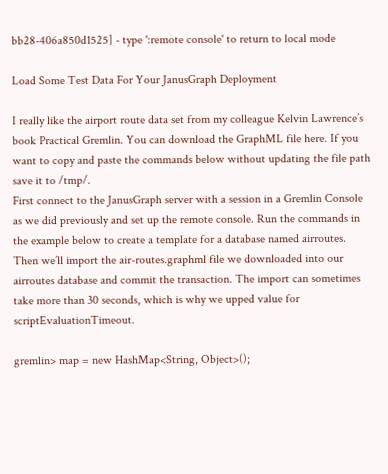bb28-406a850d1525] - type ':remote console' to return to local mode

Load Some Test Data For Your JanusGraph Deployment

I really like the airport route data set from my colleague Kelvin Lawrence’s book Practical Gremlin. You can download the GraphML file here. If you want to copy and paste the commands below without updating the file path save it to /tmp/.
First connect to the JanusGraph server with a session in a Gremlin Console as we did previously and set up the remote console. Run the commands in the example below to create a template for a database named airroutes. Then we’ll import the air-routes.graphml file we downloaded into our airroutes database and commit the transaction. The import can sometimes take more than 30 seconds, which is why we upped value for scriptEvaluationTimeout.

gremlin> map = new HashMap<String, Object>();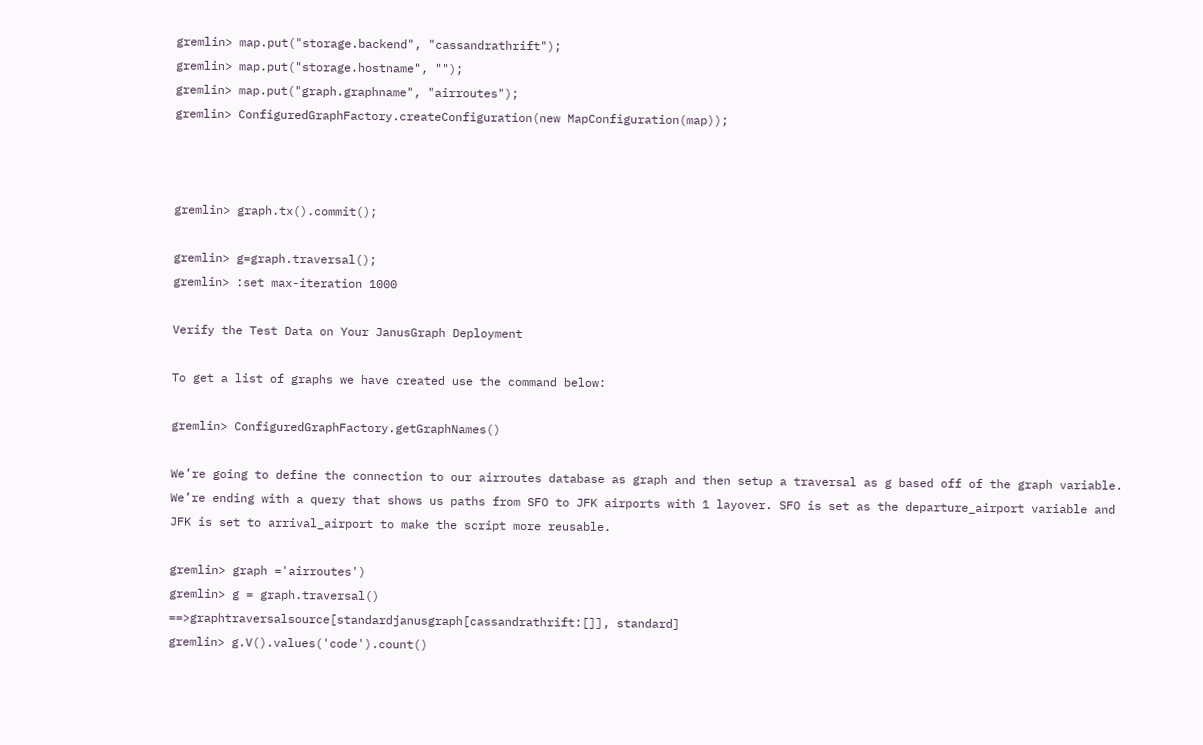gremlin> map.put("storage.backend", "cassandrathrift");
gremlin> map.put("storage.hostname", "");
gremlin> map.put("graph.graphname", "airroutes");
gremlin> ConfiguredGraphFactory.createConfiguration(new MapConfiguration(map));



gremlin> graph.tx().commit();

gremlin> g=graph.traversal();
gremlin> :set max-iteration 1000

Verify the Test Data on Your JanusGraph Deployment

To get a list of graphs we have created use the command below:

gremlin> ConfiguredGraphFactory.getGraphNames()

We’re going to define the connection to our airroutes database as graph and then setup a traversal as g based off of the graph variable. We’re ending with a query that shows us paths from SFO to JFK airports with 1 layover. SFO is set as the departure_airport variable and JFK is set to arrival_airport to make the script more reusable.

gremlin> graph ='airroutes')
gremlin> g = graph.traversal()
==>graphtraversalsource[standardjanusgraph[cassandrathrift:[]], standard]
gremlin> g.V().values('code').count()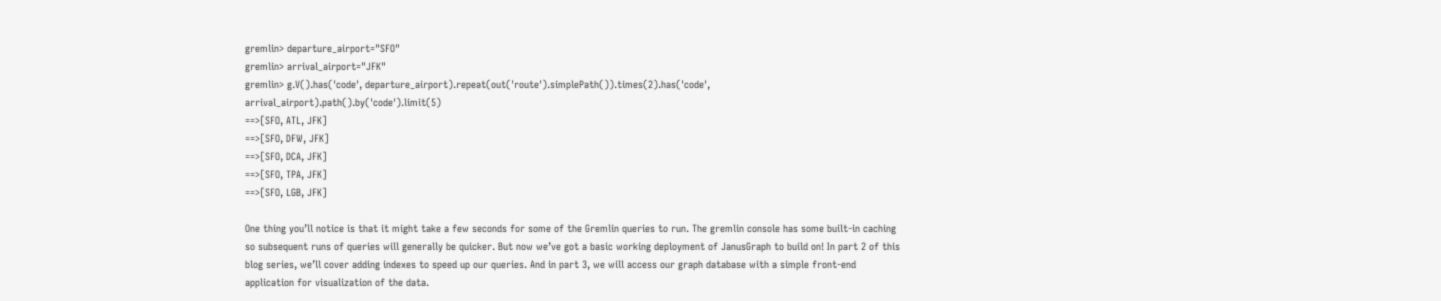gremlin> departure_airport="SFO"
gremlin> arrival_airport="JFK"
gremlin> g.V().has('code', departure_airport).repeat(out('route').simplePath()).times(2).has('code', arrival_airport).path().by('code').limit(5)
==>[SFO, ATL, JFK]
==>[SFO, DFW, JFK]
==>[SFO, DCA, JFK]
==>[SFO, TPA, JFK]
==>[SFO, LGB, JFK]

One thing you’ll notice is that it might take a few seconds for some of the Gremlin queries to run. The gremlin console has some built-in caching so subsequent runs of queries will generally be quicker. But now we’ve got a basic working deployment of JanusGraph to build on! In part 2 of this blog series, we’ll cover adding indexes to speed up our queries. And in part 3, we will access our graph database with a simple front-end application for visualization of the data.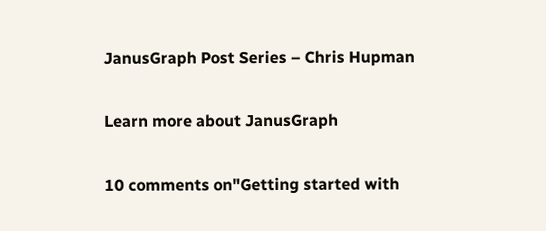JanusGraph Post Series – Chris Hupman

Learn more about JanusGraph

10 comments on"Getting started with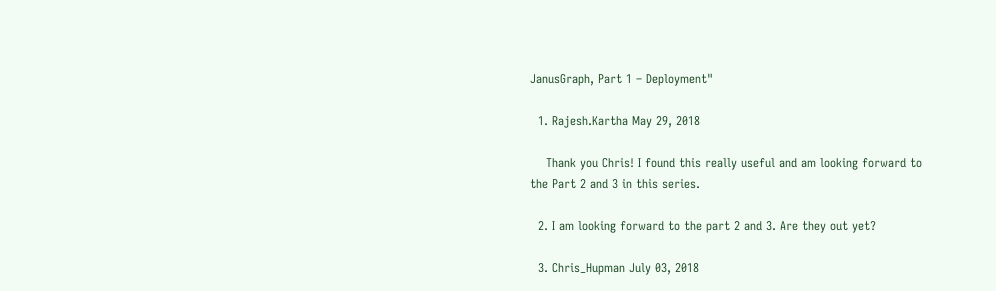JanusGraph, Part 1 – Deployment"

  1. Rajesh.Kartha May 29, 2018

    Thank you Chris! I found this really useful and am looking forward to the Part 2 and 3 in this series.

  2. I am looking forward to the part 2 and 3. Are they out yet?

  3. Chris_Hupman July 03, 2018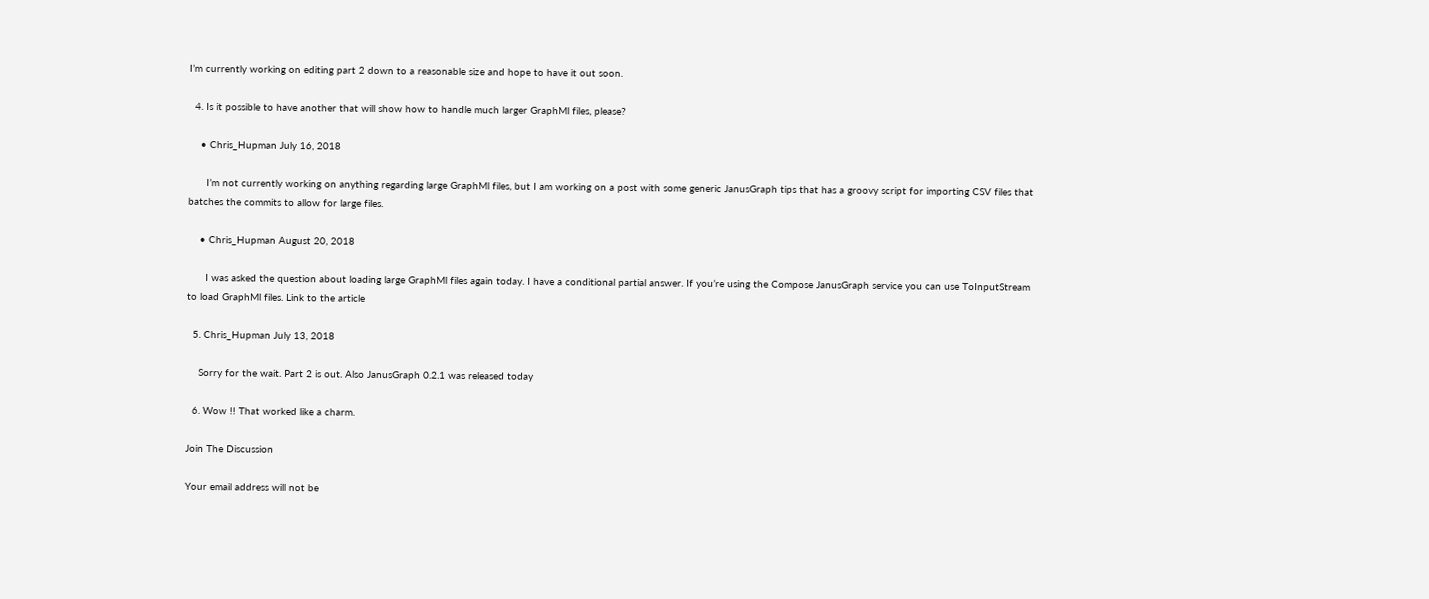I’m currently working on editing part 2 down to a reasonable size and hope to have it out soon.

  4. Is it possible to have another that will show how to handle much larger GraphMl files, please?

    • Chris_Hupman July 16, 2018

      I’m not currently working on anything regarding large GraphMl files, but I am working on a post with some generic JanusGraph tips that has a groovy script for importing CSV files that batches the commits to allow for large files.

    • Chris_Hupman August 20, 2018

      I was asked the question about loading large GraphMl files again today. I have a conditional partial answer. If you’re using the Compose JanusGraph service you can use ToInputStream to load GraphMl files. Link to the article

  5. Chris_Hupman July 13, 2018

    Sorry for the wait. Part 2 is out. Also JanusGraph 0.2.1 was released today

  6. Wow !! That worked like a charm.

Join The Discussion

Your email address will not be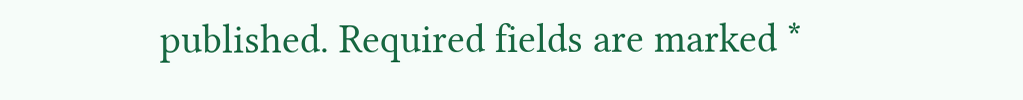published. Required fields are marked *